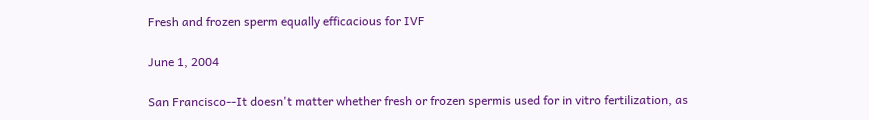Fresh and frozen sperm equally efficacious for IVF

June 1, 2004

San Francisco--It doesn't matter whether fresh or frozen spermis used for in vitro fertilization, as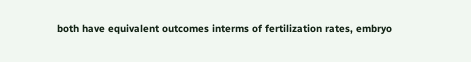both have equivalent outcomes interms of fertilization rates, embryo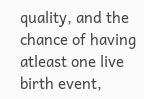quality, and the chance of having atleast one live birth event,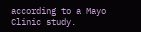according to a Mayo Clinic study.